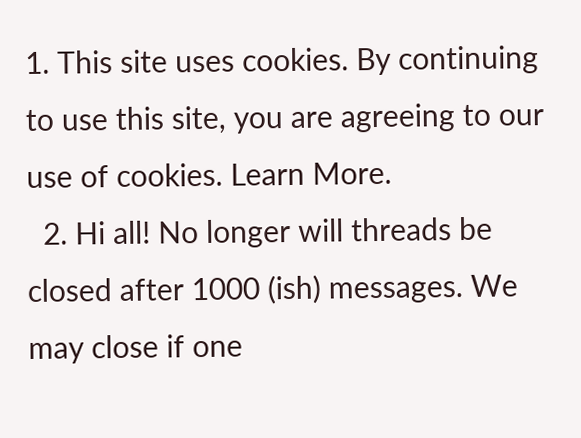1. This site uses cookies. By continuing to use this site, you are agreeing to our use of cookies. Learn More.
  2. Hi all! No longer will threads be closed after 1000 (ish) messages. We may close if one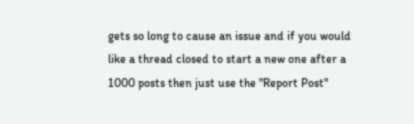gets so long to cause an issue and if you would like a thread closed to start a new one after a 1000 posts then just use the "Report Post"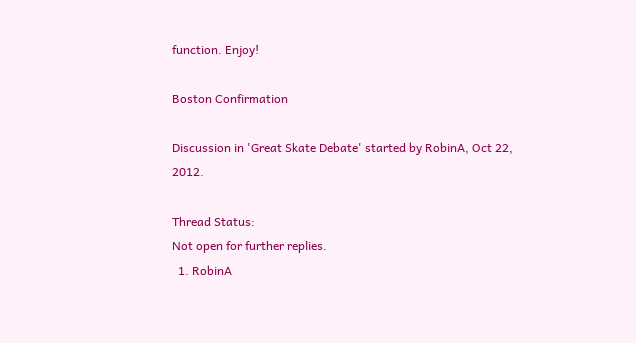function. Enjoy!

Boston Confirmation

Discussion in 'Great Skate Debate' started by RobinA, Oct 22, 2012.

Thread Status:
Not open for further replies.
  1. RobinA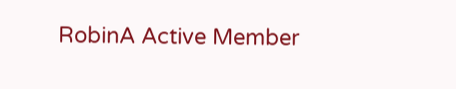RobinA Active Member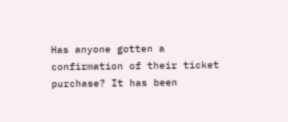Has anyone gotten a confirmation of their ticket purchase? It has been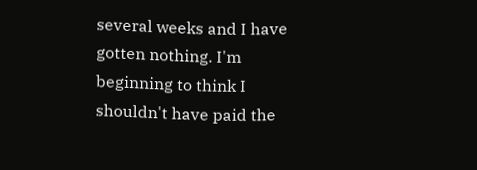several weeks and I have gotten nothing. I'm beginning to think I shouldn't have paid the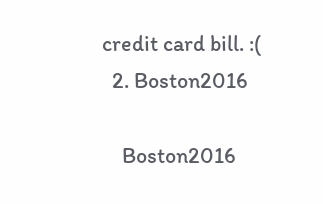credit card bill. :(
  2. Boston2016

    Boston2016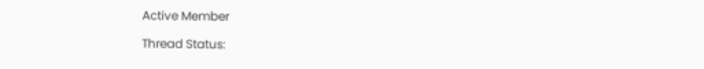Active Member

Thread Status: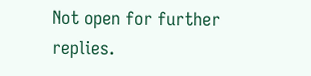Not open for further replies.